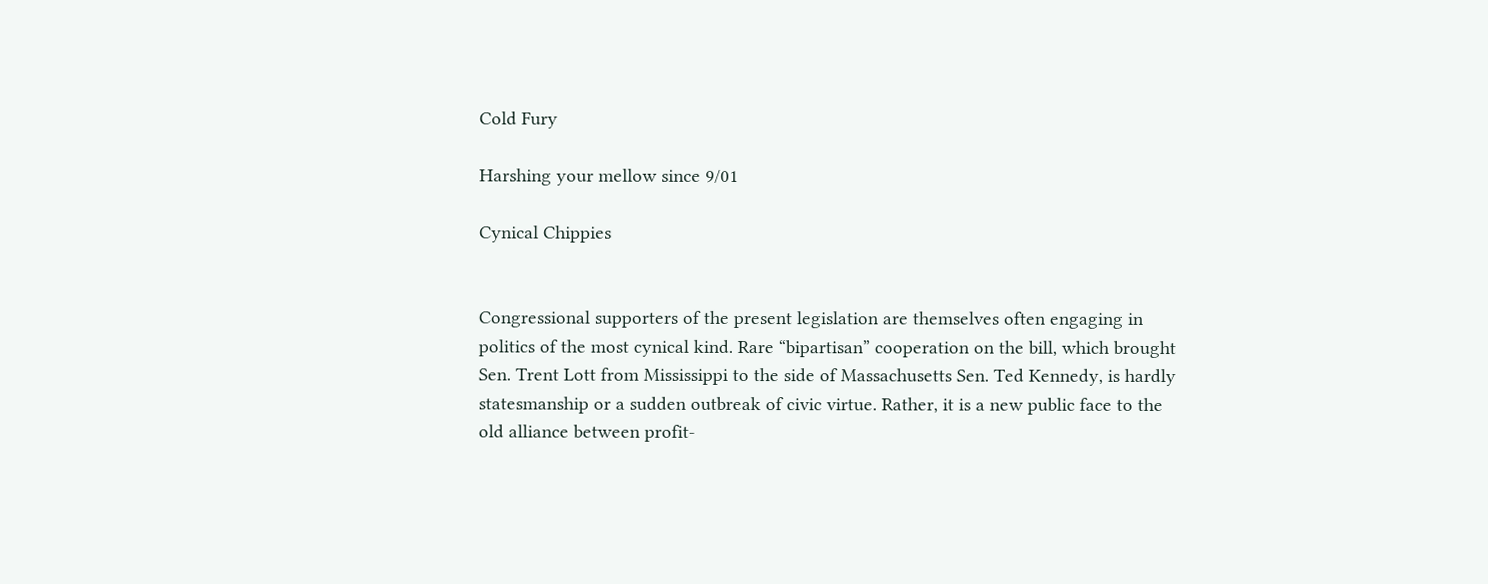Cold Fury

Harshing your mellow since 9/01

Cynical Chippies


Congressional supporters of the present legislation are themselves often engaging in politics of the most cynical kind. Rare “bipartisan” cooperation on the bill, which brought Sen. Trent Lott from Mississippi to the side of Massachusetts Sen. Ted Kennedy, is hardly statesmanship or a sudden outbreak of civic virtue. Rather, it is a new public face to the old alliance between profit-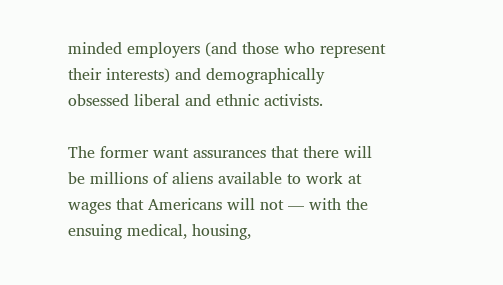minded employers (and those who represent their interests) and demographically obsessed liberal and ethnic activists.

The former want assurances that there will be millions of aliens available to work at wages that Americans will not — with the ensuing medical, housing,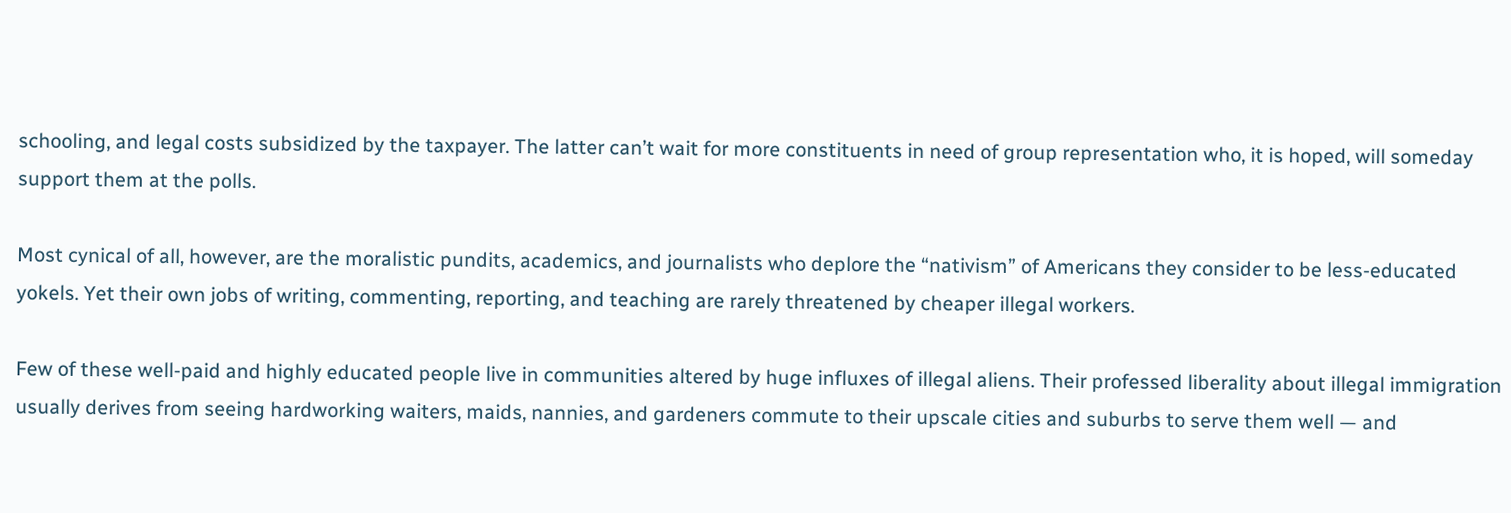schooling, and legal costs subsidized by the taxpayer. The latter can’t wait for more constituents in need of group representation who, it is hoped, will someday support them at the polls.

Most cynical of all, however, are the moralistic pundits, academics, and journalists who deplore the “nativism” of Americans they consider to be less-educated yokels. Yet their own jobs of writing, commenting, reporting, and teaching are rarely threatened by cheaper illegal workers.

Few of these well-paid and highly educated people live in communities altered by huge influxes of illegal aliens. Their professed liberality about illegal immigration usually derives from seeing hardworking waiters, maids, nannies, and gardeners commute to their upscale cities and suburbs to serve them well — and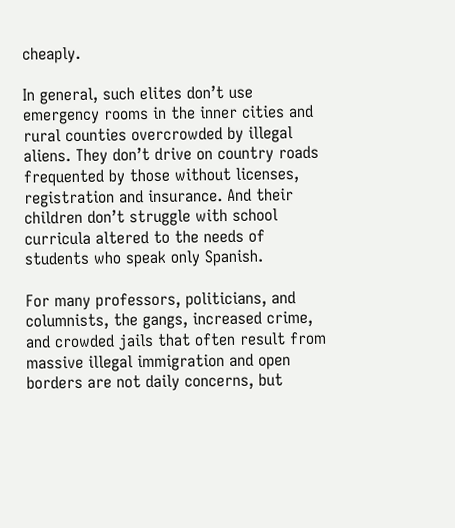cheaply.

In general, such elites don’t use emergency rooms in the inner cities and rural counties overcrowded by illegal aliens. They don’t drive on country roads frequented by those without licenses, registration and insurance. And their children don’t struggle with school curricula altered to the needs of students who speak only Spanish.

For many professors, politicians, and columnists, the gangs, increased crime, and crowded jails that often result from massive illegal immigration and open borders are not daily concerns, but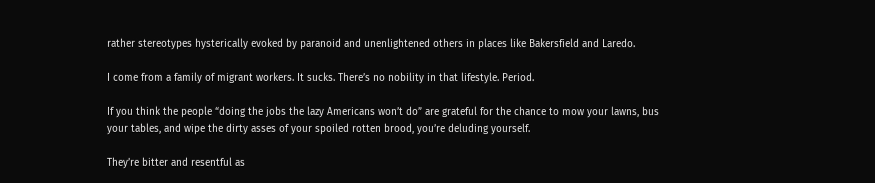rather stereotypes hysterically evoked by paranoid and unenlightened others in places like Bakersfield and Laredo.

I come from a family of migrant workers. It sucks. There’s no nobility in that lifestyle. Period.

If you think the people “doing the jobs the lazy Americans won’t do” are grateful for the chance to mow your lawns, bus your tables, and wipe the dirty asses of your spoiled rotten brood, you’re deluding yourself.

They’re bitter and resentful as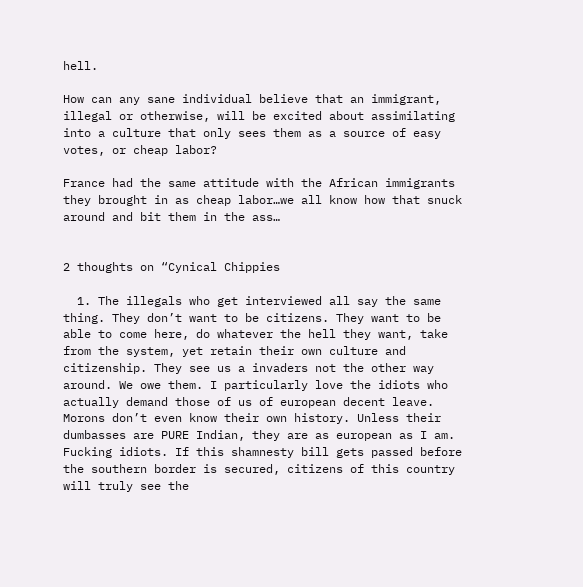hell.

How can any sane individual believe that an immigrant, illegal or otherwise, will be excited about assimilating into a culture that only sees them as a source of easy votes, or cheap labor?

France had the same attitude with the African immigrants they brought in as cheap labor…we all know how that snuck around and bit them in the ass…


2 thoughts on “Cynical Chippies

  1. The illegals who get interviewed all say the same thing. They don’t want to be citizens. They want to be able to come here, do whatever the hell they want, take from the system, yet retain their own culture and citizenship. They see us a invaders not the other way around. We owe them. I particularly love the idiots who actually demand those of us of european decent leave. Morons don’t even know their own history. Unless their dumbasses are PURE Indian, they are as european as I am. Fucking idiots. If this shamnesty bill gets passed before the southern border is secured, citizens of this country will truly see the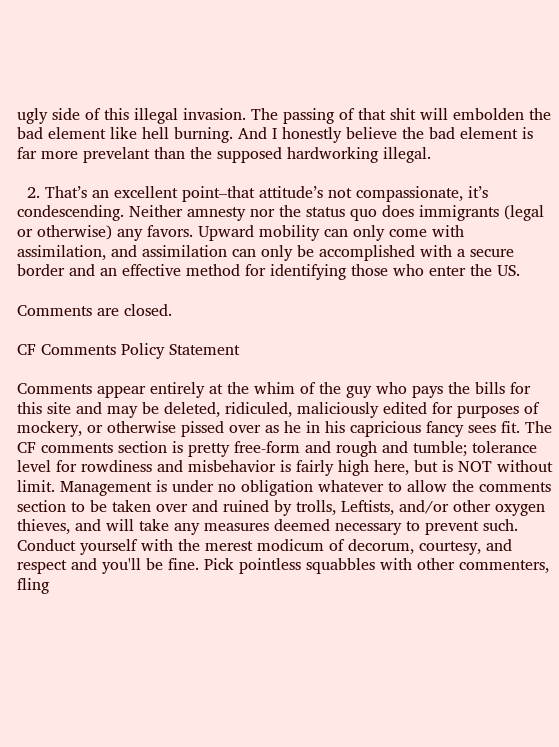ugly side of this illegal invasion. The passing of that shit will embolden the bad element like hell burning. And I honestly believe the bad element is far more prevelant than the supposed hardworking illegal.

  2. That’s an excellent point–that attitude’s not compassionate, it’s condescending. Neither amnesty nor the status quo does immigrants (legal or otherwise) any favors. Upward mobility can only come with assimilation, and assimilation can only be accomplished with a secure border and an effective method for identifying those who enter the US.

Comments are closed.

CF Comments Policy Statement

Comments appear entirely at the whim of the guy who pays the bills for this site and may be deleted, ridiculed, maliciously edited for purposes of mockery, or otherwise pissed over as he in his capricious fancy sees fit. The CF comments section is pretty free-form and rough and tumble; tolerance level for rowdiness and misbehavior is fairly high here, but is NOT without limit. Management is under no obligation whatever to allow the comments section to be taken over and ruined by trolls, Leftists, and/or other oxygen thieves, and will take any measures deemed necessary to prevent such. Conduct yourself with the merest modicum of decorum, courtesy, and respect and you'll be fine. Pick pointless squabbles with other commenters, fling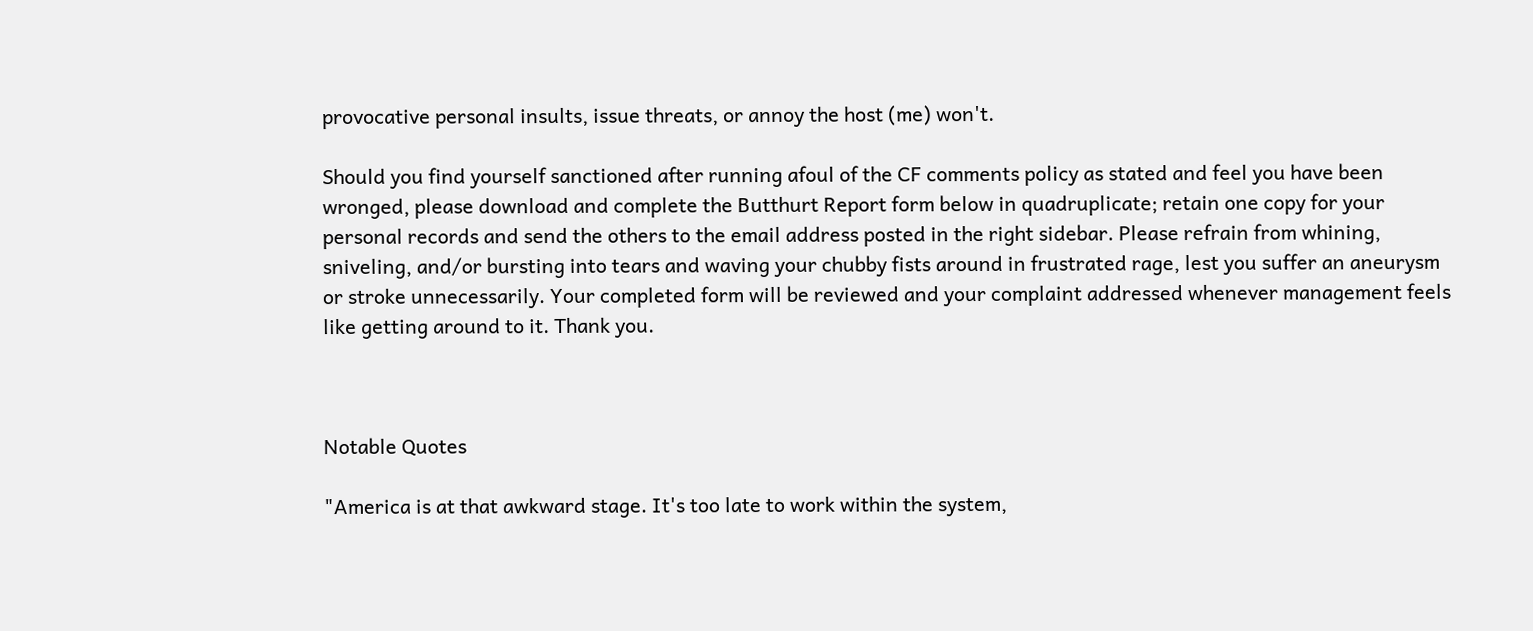provocative personal insults, issue threats, or annoy the host (me) won't.

Should you find yourself sanctioned after running afoul of the CF comments policy as stated and feel you have been wronged, please download and complete the Butthurt Report form below in quadruplicate; retain one copy for your personal records and send the others to the email address posted in the right sidebar. Please refrain from whining, sniveling, and/or bursting into tears and waving your chubby fists around in frustrated rage, lest you suffer an aneurysm or stroke unnecessarily. Your completed form will be reviewed and your complaint addressed whenever management feels like getting around to it. Thank you.



Notable Quotes

"America is at that awkward stage. It's too late to work within the system,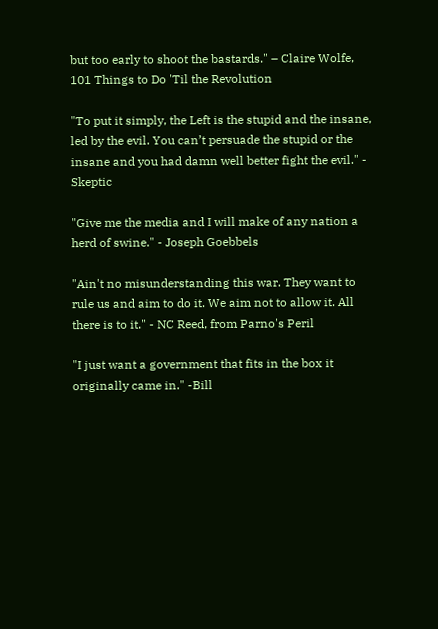but too early to shoot the bastards." – Claire Wolfe, 101 Things to Do 'Til the Revolution

"To put it simply, the Left is the stupid and the insane, led by the evil. You can’t persuade the stupid or the insane and you had damn well better fight the evil." - Skeptic

"Give me the media and I will make of any nation a herd of swine." - Joseph Goebbels

"Ain't no misunderstanding this war. They want to rule us and aim to do it. We aim not to allow it. All there is to it." - NC Reed, from Parno's Peril

"I just want a government that fits in the box it originally came in." -Bill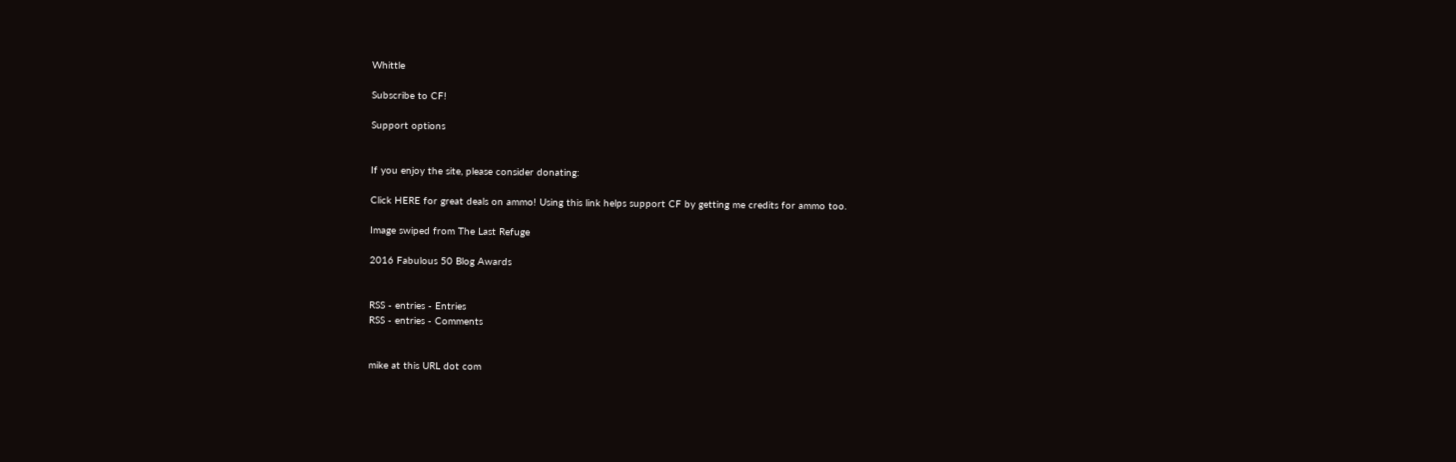Whittle

Subscribe to CF!

Support options


If you enjoy the site, please consider donating:

Click HERE for great deals on ammo! Using this link helps support CF by getting me credits for ammo too.

Image swiped from The Last Refuge

2016 Fabulous 50 Blog Awards


RSS - entries - Entries
RSS - entries - Comments


mike at this URL dot com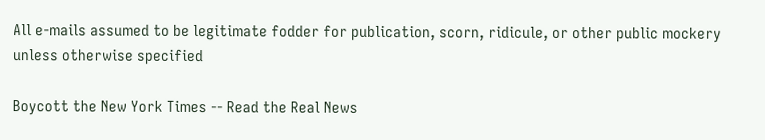All e-mails assumed to be legitimate fodder for publication, scorn, ridicule, or other public mockery unless otherwise specified

Boycott the New York Times -- Read the Real News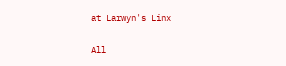at Larwyn's Linx

All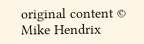original content © Mike Hendrix